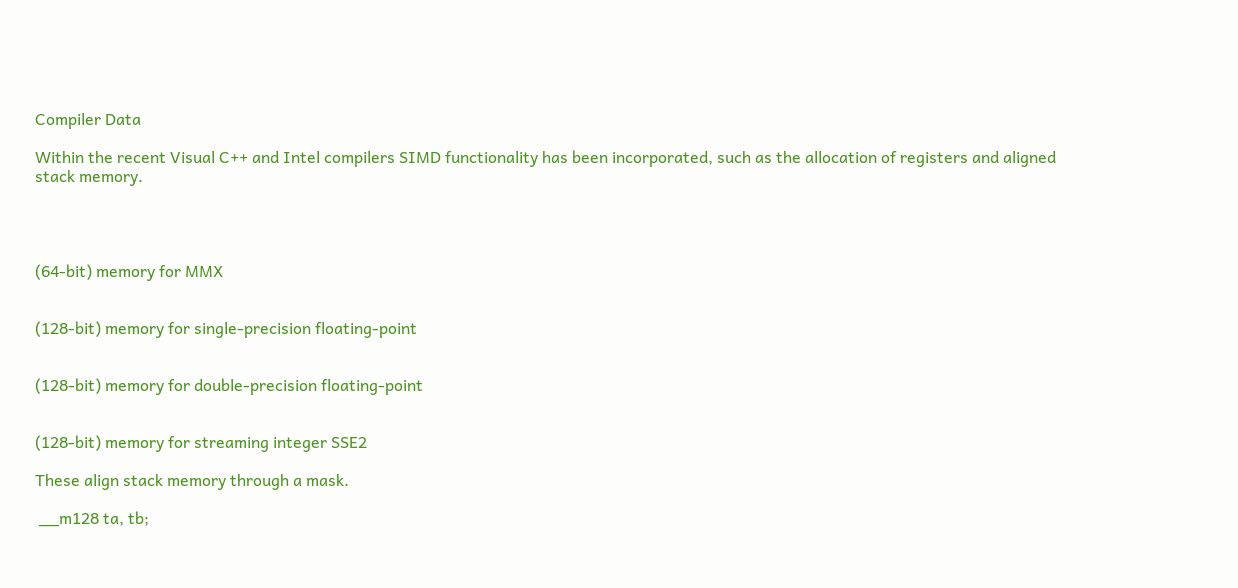Compiler Data

Within the recent Visual C++ and Intel compilers SIMD functionality has been incorporated, such as the allocation of registers and aligned stack memory.




(64-bit) memory for MMX


(128-bit) memory for single-precision floating-point


(128-bit) memory for double-precision floating-point


(128-bit) memory for streaming integer SSE2

These align stack memory through a mask.

 __m128 ta, tb;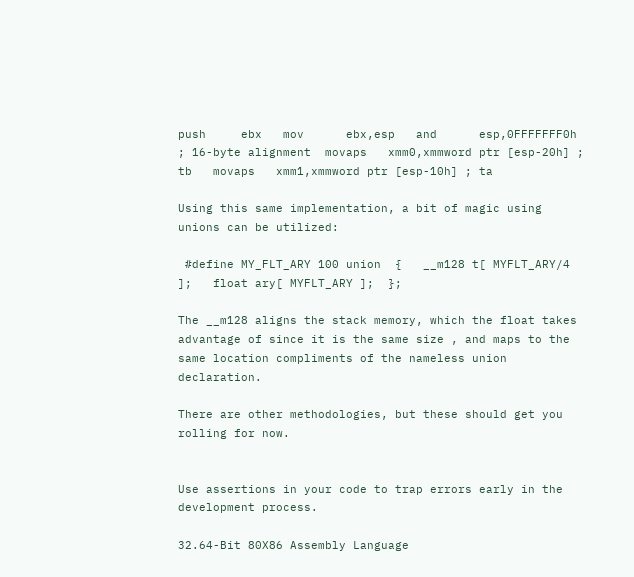push     ebx   mov      ebx,esp   and      esp,0FFFFFFF0h ; 16-byte alignment  movaps   xmm0,xmmword ptr [esp-20h] ; tb   movaps   xmm1,xmmword ptr [esp-10h] ; ta

Using this same implementation, a bit of magic using unions can be utilized:

 #define MY_FLT_ARY 100 union  {   __m128 t[ MYFLT_ARY/4 ];   float ary[ MYFLT_ARY ];  };

The __m128 aligns the stack memory, which the float takes advantage of since it is the same size , and maps to the same location compliments of the nameless union declaration.

There are other methodologies, but these should get you rolling for now.


Use assertions in your code to trap errors early in the development process.

32.64-Bit 80X86 Assembly Language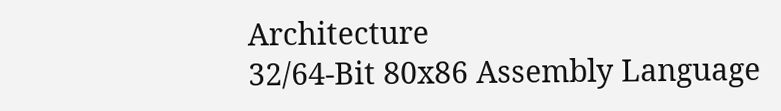Architecture
32/64-Bit 80x86 Assembly Language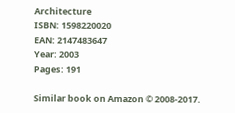Architecture
ISBN: 1598220020
EAN: 2147483647
Year: 2003
Pages: 191

Similar book on Amazon © 2008-2017.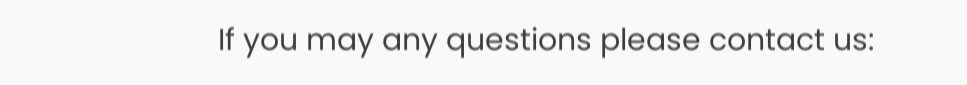If you may any questions please contact us: